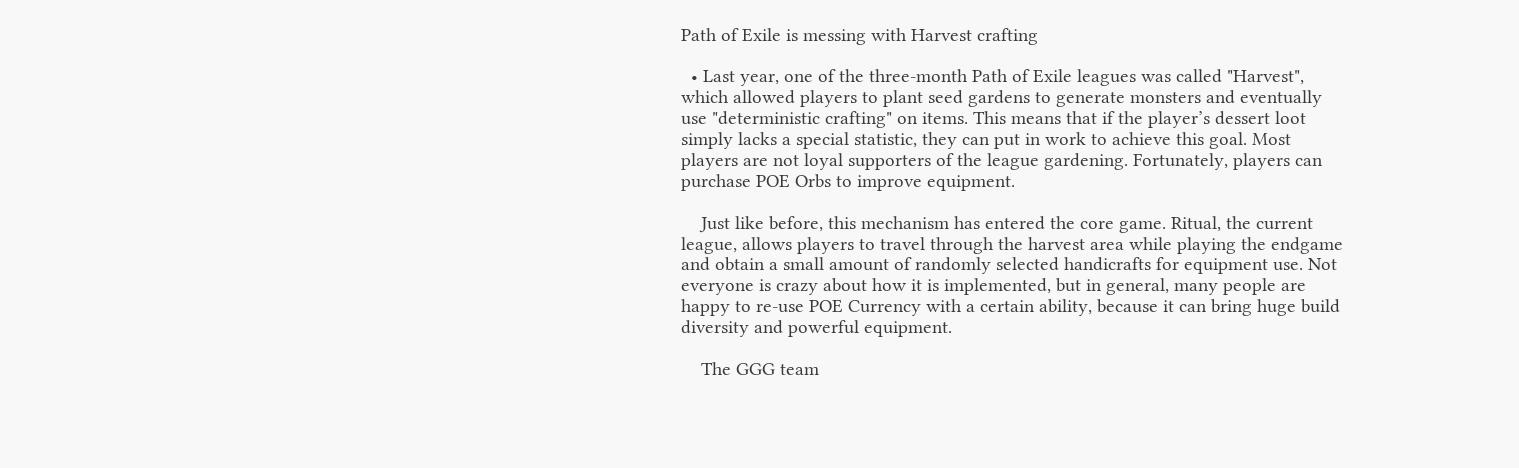Path of Exile is messing with Harvest crafting

  • Last year, one of the three-month Path of Exile leagues was called "Harvest", which allowed players to plant seed gardens to generate monsters and eventually use "deterministic crafting" on items. This means that if the player’s dessert loot simply lacks a special statistic, they can put in work to achieve this goal. Most players are not loyal supporters of the league gardening. Fortunately, players can purchase POE Orbs to improve equipment.

    Just like before, this mechanism has entered the core game. Ritual, the current league, allows players to travel through the harvest area while playing the endgame and obtain a small amount of randomly selected handicrafts for equipment use. Not everyone is crazy about how it is implemented, but in general, many people are happy to re-use POE Currency with a certain ability, because it can bring huge build diversity and powerful equipment.

    The GGG team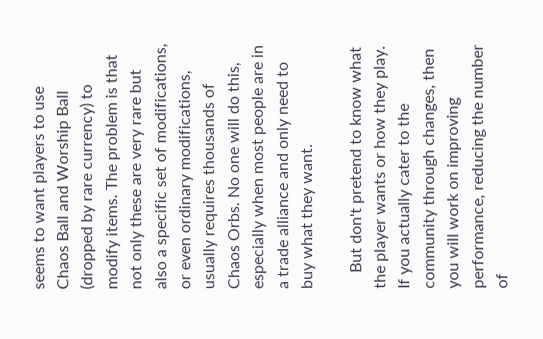seems to want players to use Chaos Ball and Worship Ball (dropped by rare currency) to modify items. The problem is that not only these are very rare but also a specific set of modifications, or even ordinary modifications, usually requires thousands of Chaos Orbs. No one will do this, especially when most people are in a trade alliance and only need to buy what they want.

    But don't pretend to know what the player wants or how they play. If you actually cater to the community through changes, then you will work on improving performance, reducing the number of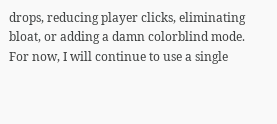drops, reducing player clicks, eliminating bloat, or adding a damn colorblind mode. For now, I will continue to use a single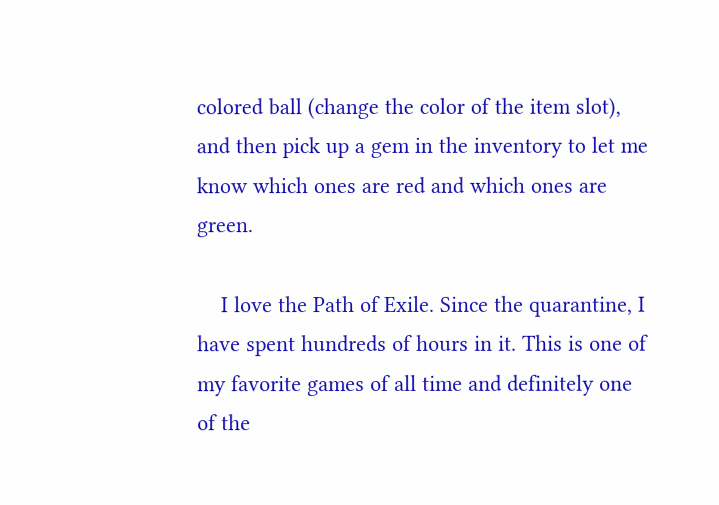colored ball (change the color of the item slot), and then pick up a gem in the inventory to let me know which ones are red and which ones are green.

    I love the Path of Exile. Since the quarantine, I have spent hundreds of hours in it. This is one of my favorite games of all time and definitely one of the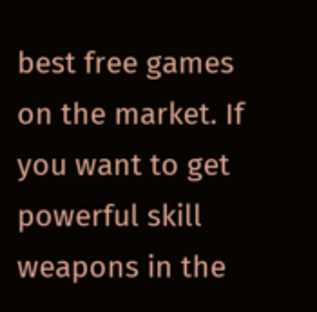best free games on the market. If you want to get powerful skill weapons in the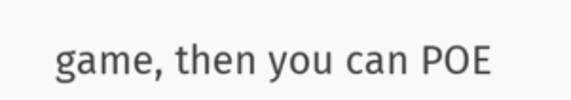game, then you can POE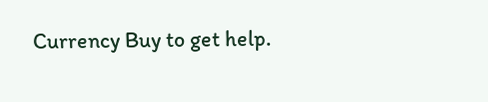Currency Buy to get help.